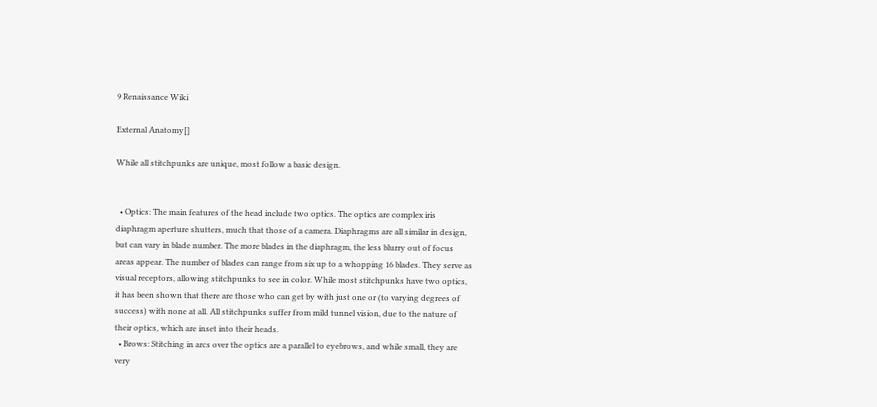9 Renaissance Wiki

External Anatomy[]

While all stitchpunks are unique, most follow a basic design.


  • Optics: The main features of the head include two optics. The optics are complex iris diaphragm aperture shutters, much that those of a camera. Diaphragms are all similar in design, but can vary in blade number. The more blades in the diaphragm, the less blurry out of focus areas appear. The number of blades can range from six up to a whopping 16 blades. They serve as visual receptors, allowing stitchpunks to see in color. While most stitchpunks have two optics, it has been shown that there are those who can get by with just one or (to varying degrees of success) with none at all. All stitchpunks suffer from mild tunnel vision, due to the nature of their optics, which are inset into their heads.
  • Brows: Stitching in arcs over the optics are a parallel to eyebrows, and while small, they are very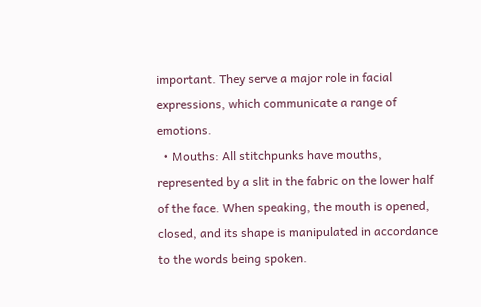important. They serve a major role in facial expressions, which communicate a range of emotions.
  • Mouths: All stitchpunks have mouths, represented by a slit in the fabric on the lower half of the face. When speaking, the mouth is opened, closed, and its shape is manipulated in accordance to the words being spoken.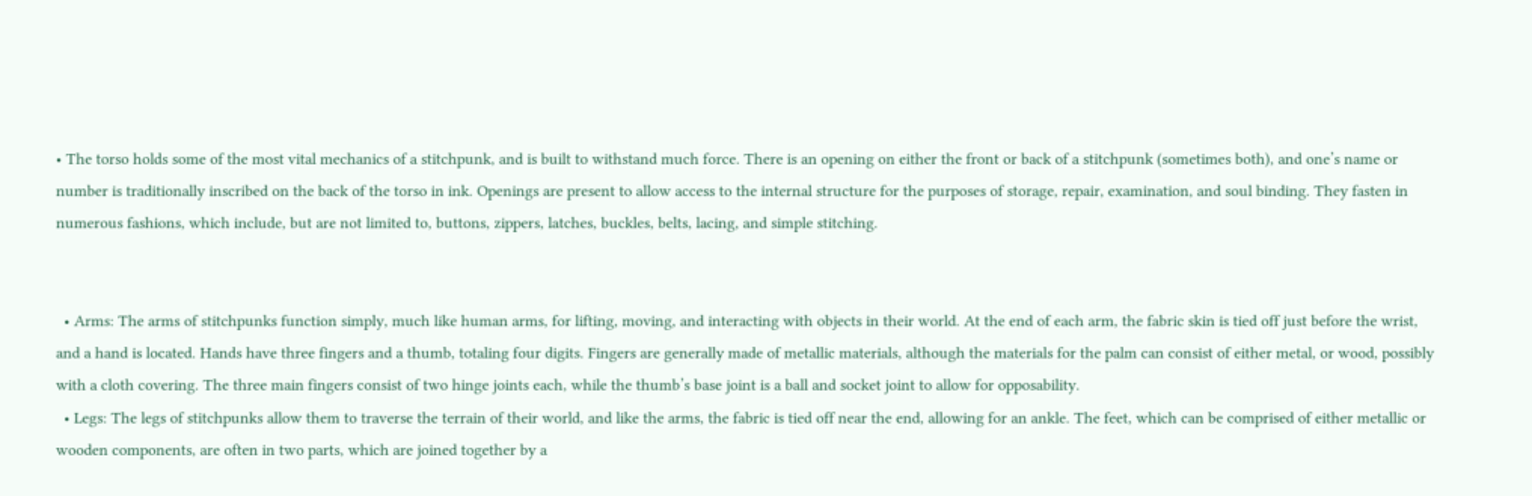• The torso holds some of the most vital mechanics of a stitchpunk, and is built to withstand much force. There is an opening on either the front or back of a stitchpunk (sometimes both), and one’s name or number is traditionally inscribed on the back of the torso in ink. Openings are present to allow access to the internal structure for the purposes of storage, repair, examination, and soul binding. They fasten in numerous fashions, which include, but are not limited to, buttons, zippers, latches, buckles, belts, lacing, and simple stitching.


  • Arms: The arms of stitchpunks function simply, much like human arms, for lifting, moving, and interacting with objects in their world. At the end of each arm, the fabric skin is tied off just before the wrist, and a hand is located. Hands have three fingers and a thumb, totaling four digits. Fingers are generally made of metallic materials, although the materials for the palm can consist of either metal, or wood, possibly with a cloth covering. The three main fingers consist of two hinge joints each, while the thumb’s base joint is a ball and socket joint to allow for opposability.
  • Legs: The legs of stitchpunks allow them to traverse the terrain of their world, and like the arms, the fabric is tied off near the end, allowing for an ankle. The feet, which can be comprised of either metallic or wooden components, are often in two parts, which are joined together by a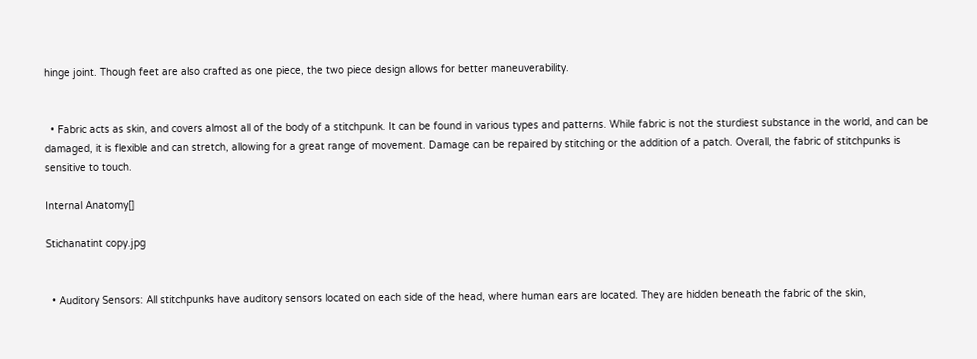hinge joint. Though feet are also crafted as one piece, the two piece design allows for better maneuverability.


  • Fabric acts as skin, and covers almost all of the body of a stitchpunk. It can be found in various types and patterns. While fabric is not the sturdiest substance in the world, and can be damaged, it is flexible and can stretch, allowing for a great range of movement. Damage can be repaired by stitching or the addition of a patch. Overall, the fabric of stitchpunks is sensitive to touch.

Internal Anatomy[]

Stichanatint copy.jpg


  • Auditory Sensors: All stitchpunks have auditory sensors located on each side of the head, where human ears are located. They are hidden beneath the fabric of the skin,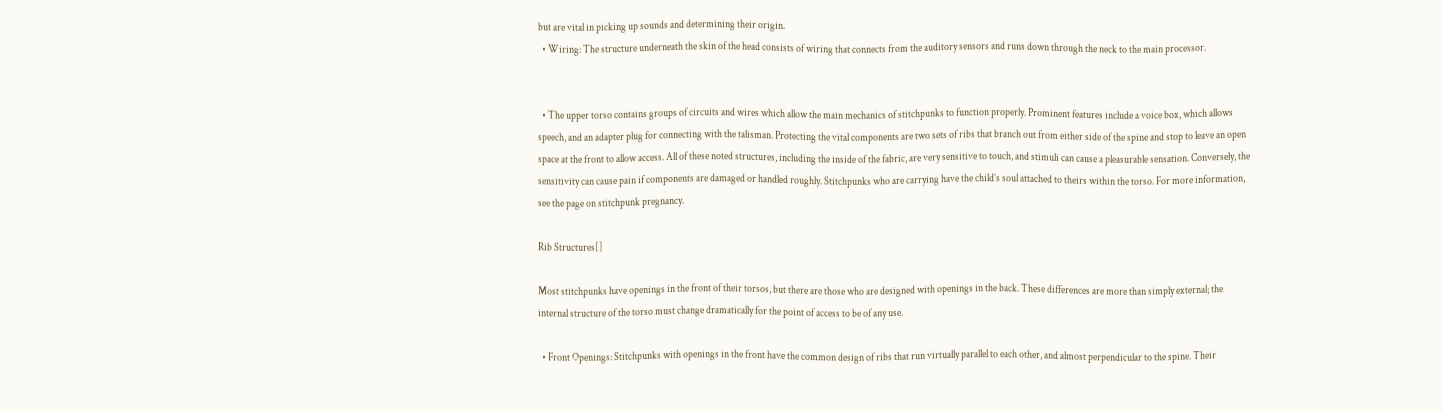but are vital in picking up sounds and determining their origin.
  • Wiring: The structure underneath the skin of the head consists of wiring that connects from the auditory sensors and runs down through the neck to the main processor.


  • The upper torso contains groups of circuits and wires which allow the main mechanics of stitchpunks to function properly. Prominent features include a voice box, which allows speech, and an adapter plug for connecting with the talisman. Protecting the vital components are two sets of ribs that branch out from either side of the spine and stop to leave an open space at the front to allow access. All of these noted structures, including the inside of the fabric, are very sensitive to touch, and stimuli can cause a pleasurable sensation. Conversely, the sensitivity can cause pain if components are damaged or handled roughly. Stitchpunks who are carrying have the child’s soul attached to theirs within the torso. For more information, see the page on stitchpunk pregnancy.

Rib Structures[]

Most stitchpunks have openings in the front of their torsos, but there are those who are designed with openings in the back. These differences are more than simply external; the internal structure of the torso must change dramatically for the point of access to be of any use.

  • Front Openings: Stitchpunks with openings in the front have the common design of ribs that run virtually parallel to each other, and almost perpendicular to the spine. Their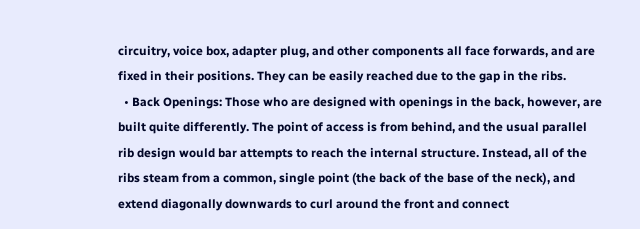circuitry, voice box, adapter plug, and other components all face forwards, and are fixed in their positions. They can be easily reached due to the gap in the ribs.
  • Back Openings: Those who are designed with openings in the back, however, are built quite differently. The point of access is from behind, and the usual parallel rib design would bar attempts to reach the internal structure. Instead, all of the ribs steam from a common, single point (the back of the base of the neck), and extend diagonally downwards to curl around the front and connect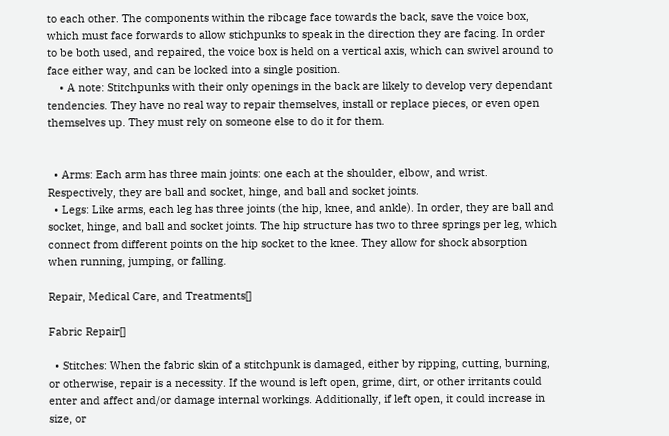to each other. The components within the ribcage face towards the back, save the voice box, which must face forwards to allow stichpunks to speak in the direction they are facing. In order to be both used, and repaired, the voice box is held on a vertical axis, which can swivel around to face either way, and can be locked into a single position.
    • A note: Stitchpunks with their only openings in the back are likely to develop very dependant tendencies. They have no real way to repair themselves, install or replace pieces, or even open themselves up. They must rely on someone else to do it for them.


  • Arms: Each arm has three main joints: one each at the shoulder, elbow, and wrist. Respectively, they are ball and socket, hinge, and ball and socket joints.
  • Legs: Like arms, each leg has three joints (the hip, knee, and ankle). In order, they are ball and socket, hinge, and ball and socket joints. The hip structure has two to three springs per leg, which connect from different points on the hip socket to the knee. They allow for shock absorption when running, jumping, or falling.

Repair, Medical Care, and Treatments[]

Fabric Repair[]

  • Stitches: When the fabric skin of a stitchpunk is damaged, either by ripping, cutting, burning, or otherwise, repair is a necessity. If the wound is left open, grime, dirt, or other irritants could enter and affect and/or damage internal workings. Additionally, if left open, it could increase in size, or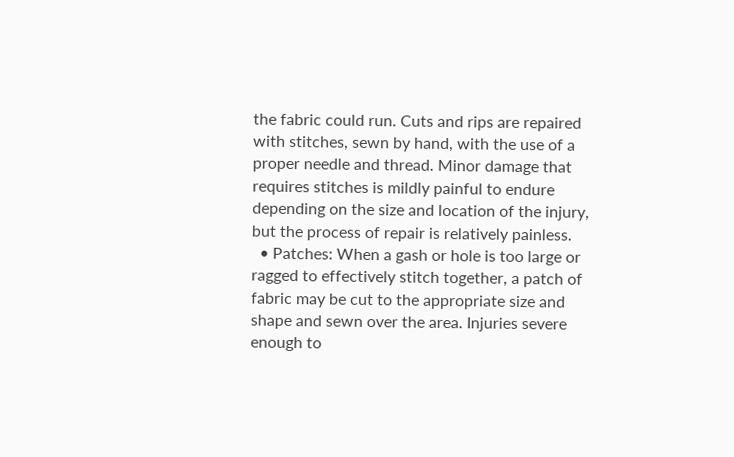the fabric could run. Cuts and rips are repaired with stitches, sewn by hand, with the use of a proper needle and thread. Minor damage that requires stitches is mildly painful to endure depending on the size and location of the injury, but the process of repair is relatively painless.
  • Patches: When a gash or hole is too large or ragged to effectively stitch together, a patch of fabric may be cut to the appropriate size and shape and sewn over the area. Injuries severe enough to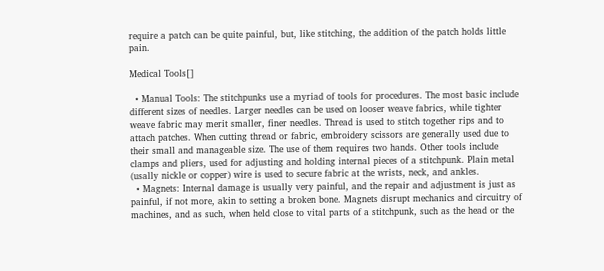require a patch can be quite painful, but, like stitching, the addition of the patch holds little pain.

Medical Tools[]

  • Manual Tools: The stitchpunks use a myriad of tools for procedures. The most basic include different sizes of needles. Larger needles can be used on looser weave fabrics, while tighter weave fabric may merit smaller, finer needles. Thread is used to stitch together rips and to attach patches. When cutting thread or fabric, embroidery scissors are generally used due to their small and manageable size. The use of them requires two hands. Other tools include clamps and pliers, used for adjusting and holding internal pieces of a stitchpunk. Plain metal (usally nickle or copper) wire is used to secure fabric at the wrists, neck, and ankles.
  • Magnets: Internal damage is usually very painful, and the repair and adjustment is just as painful, if not more, akin to setting a broken bone. Magnets disrupt mechanics and circuitry of machines, and as such, when held close to vital parts of a stitchpunk, such as the head or the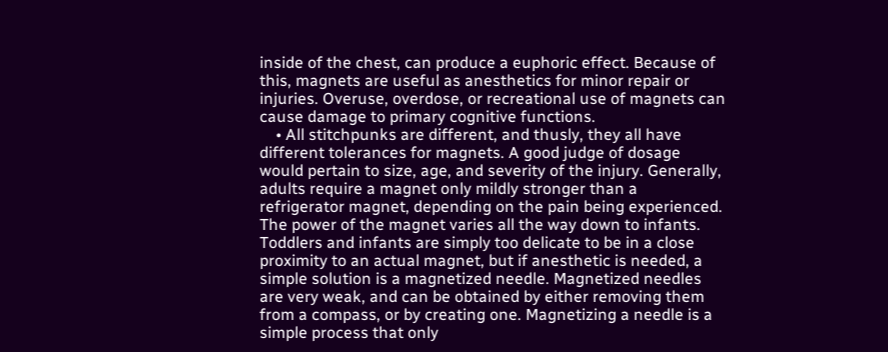inside of the chest, can produce a euphoric effect. Because of this, magnets are useful as anesthetics for minor repair or injuries. Overuse, overdose, or recreational use of magnets can cause damage to primary cognitive functions.
    • All stitchpunks are different, and thusly, they all have different tolerances for magnets. A good judge of dosage would pertain to size, age, and severity of the injury. Generally, adults require a magnet only mildly stronger than a refrigerator magnet, depending on the pain being experienced. The power of the magnet varies all the way down to infants. Toddlers and infants are simply too delicate to be in a close proximity to an actual magnet, but if anesthetic is needed, a simple solution is a magnetized needle. Magnetized needles are very weak, and can be obtained by either removing them from a compass, or by creating one. Magnetizing a needle is a simple process that only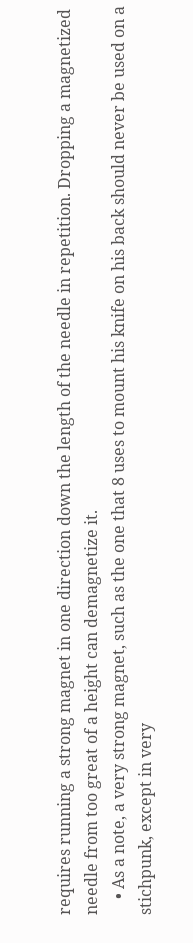requires running a strong magnet in one direction down the length of the needle in repetition. Dropping a magnetized needle from too great of a height can demagnetize it.
    • As a note, a very strong magnet, such as the one that 8 uses to mount his knife on his back should never be used on a stichpunk, except in very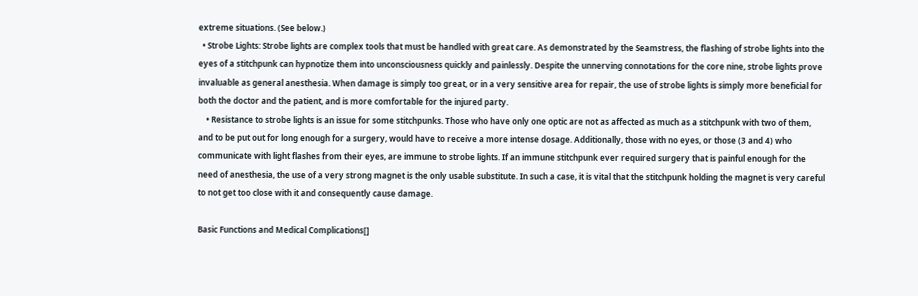extreme situations. (See below.)
  • Strobe Lights: Strobe lights are complex tools that must be handled with great care. As demonstrated by the Seamstress, the flashing of strobe lights into the eyes of a stitchpunk can hypnotize them into unconsciousness quickly and painlessly. Despite the unnerving connotations for the core nine, strobe lights prove invaluable as general anesthesia. When damage is simply too great, or in a very sensitive area for repair, the use of strobe lights is simply more beneficial for both the doctor and the patient, and is more comfortable for the injured party.
    • Resistance to strobe lights is an issue for some stitchpunks. Those who have only one optic are not as affected as much as a stitchpunk with two of them, and to be put out for long enough for a surgery, would have to receive a more intense dosage. Additionally, those with no eyes, or those (3 and 4) who communicate with light flashes from their eyes, are immune to strobe lights. If an immune stitchpunk ever required surgery that is painful enough for the need of anesthesia, the use of a very strong magnet is the only usable substitute. In such a case, it is vital that the stitchpunk holding the magnet is very careful to not get too close with it and consequently cause damage.

Basic Functions and Medical Complications[]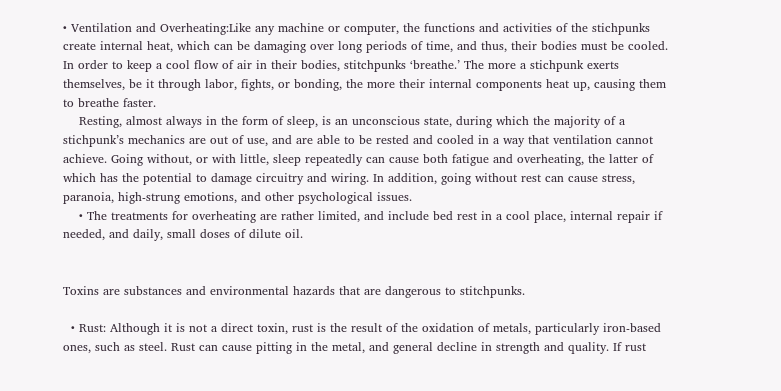• Ventilation and Overheating:Like any machine or computer, the functions and activities of the stichpunks create internal heat, which can be damaging over long periods of time, and thus, their bodies must be cooled. In order to keep a cool flow of air in their bodies, stitchpunks ‘breathe.’ The more a stichpunk exerts themselves, be it through labor, fights, or bonding, the more their internal components heat up, causing them to breathe faster.
    Resting, almost always in the form of sleep, is an unconscious state, during which the majority of a stichpunk’s mechanics are out of use, and are able to be rested and cooled in a way that ventilation cannot achieve. Going without, or with little, sleep repeatedly can cause both fatigue and overheating, the latter of which has the potential to damage circuitry and wiring. In addition, going without rest can cause stress, paranoia, high-strung emotions, and other psychological issues.
    • The treatments for overheating are rather limited, and include bed rest in a cool place, internal repair if needed, and daily, small doses of dilute oil.


Toxins are substances and environmental hazards that are dangerous to stitchpunks.

  • Rust: Although it is not a direct toxin, rust is the result of the oxidation of metals, particularly iron-based ones, such as steel. Rust can cause pitting in the metal, and general decline in strength and quality. If rust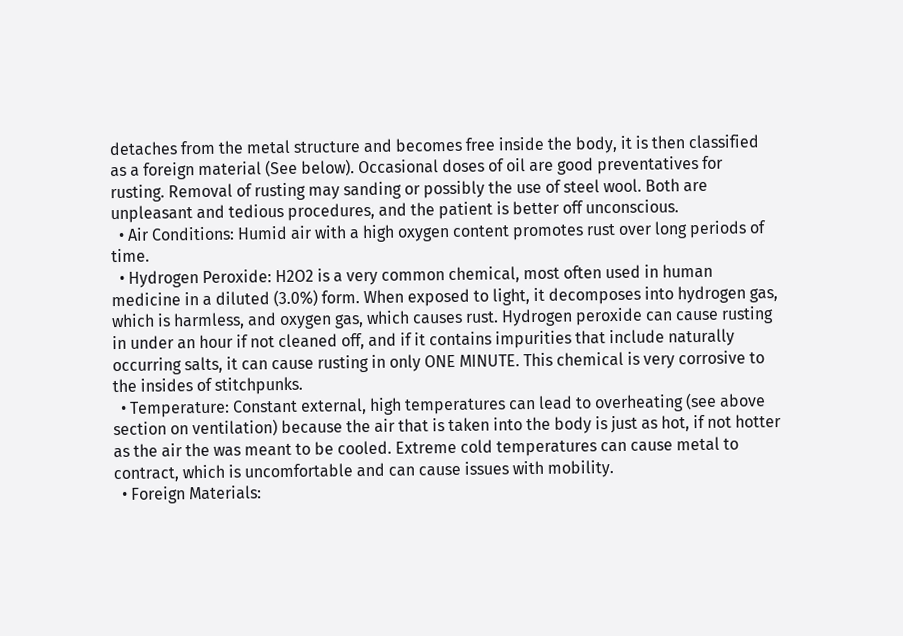detaches from the metal structure and becomes free inside the body, it is then classified as a foreign material (See below). Occasional doses of oil are good preventatives for rusting. Removal of rusting may sanding or possibly the use of steel wool. Both are unpleasant and tedious procedures, and the patient is better off unconscious.
  • Air Conditions: Humid air with a high oxygen content promotes rust over long periods of time.
  • Hydrogen Peroxide: H2O2 is a very common chemical, most often used in human medicine in a diluted (3.0%) form. When exposed to light, it decomposes into hydrogen gas, which is harmless, and oxygen gas, which causes rust. Hydrogen peroxide can cause rusting in under an hour if not cleaned off, and if it contains impurities that include naturally occurring salts, it can cause rusting in only ONE MINUTE. This chemical is very corrosive to the insides of stitchpunks.
  • Temperature: Constant external, high temperatures can lead to overheating (see above section on ventilation) because the air that is taken into the body is just as hot, if not hotter as the air the was meant to be cooled. Extreme cold temperatures can cause metal to contract, which is uncomfortable and can cause issues with mobility.
  • Foreign Materials: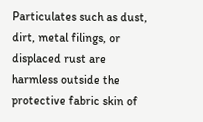Particulates such as dust, dirt, metal filings, or displaced rust are harmless outside the protective fabric skin of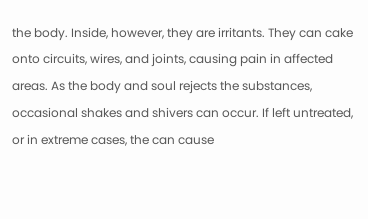the body. Inside, however, they are irritants. They can cake onto circuits, wires, and joints, causing pain in affected areas. As the body and soul rejects the substances, occasional shakes and shivers can occur. If left untreated, or in extreme cases, the can cause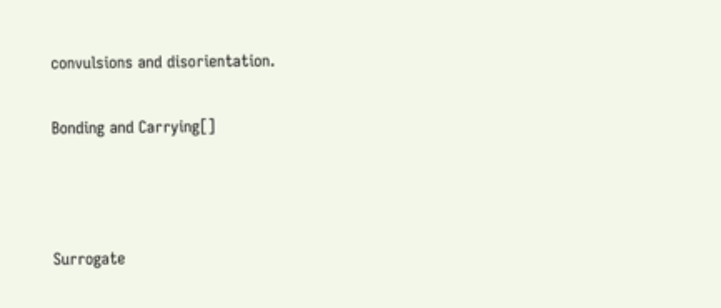convulsions and disorientation.

Bonding and Carrying[]



Surrogate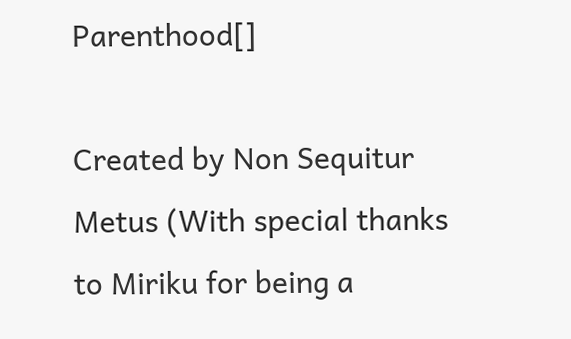Parenthood[]

Created by Non Sequitur Metus (With special thanks to Miriku for being a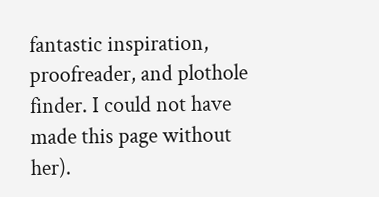fantastic inspiration, proofreader, and plothole finder. I could not have made this page without her).